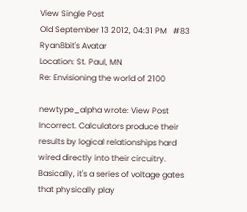View Single Post
Old September 13 2012, 04:31 PM   #83
Ryan8bit's Avatar
Location: St. Paul, MN
Re: Envisioning the world of 2100

newtype_alpha wrote: View Post
Incorrect. Calculators produce their results by logical relationships hard wired directly into their circuitry. Basically, it's a series of voltage gates that physically play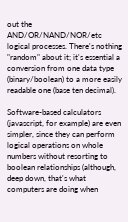out the AND/OR/NAND/NOR/etc logical processes. There's nothing "random" about it; it's essential a conversion from one data type (binary/boolean) to a more easily readable one (base ten decimal).

Software-based calculators (javascript, for example) are even simpler, since they can perform logical operations on whole numbers without resorting to boolean relationships (although, deep down, that's what computers are doing when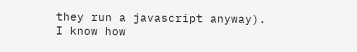they run a javascript anyway).
I know how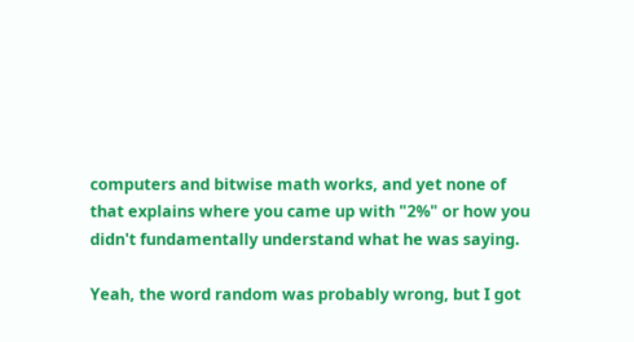computers and bitwise math works, and yet none of that explains where you came up with "2%" or how you didn't fundamentally understand what he was saying.

Yeah, the word random was probably wrong, but I got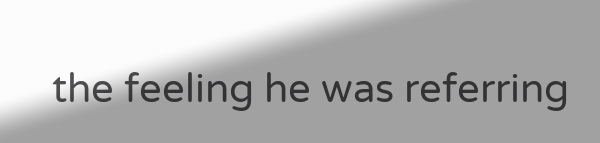the feeling he was referring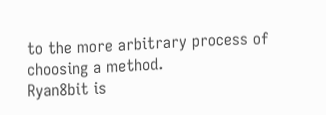to the more arbitrary process of choosing a method.
Ryan8bit is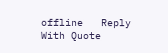offline   Reply With Quote